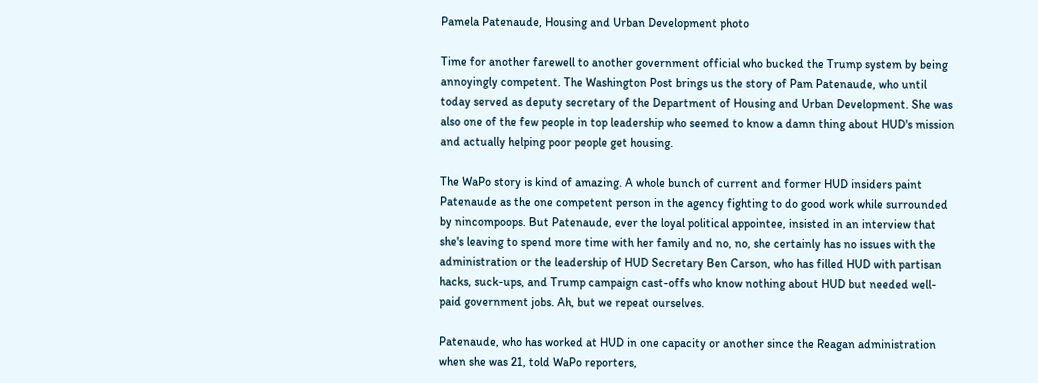Pamela Patenaude, Housing and Urban Development photo

Time for another farewell to another government official who bucked the Trump system by being annoyingly competent. The Washington Post brings us the story of Pam Patenaude, who until today served as deputy secretary of the Department of Housing and Urban Development. She was also one of the few people in top leadership who seemed to know a damn thing about HUD's mission and actually helping poor people get housing.

The WaPo story is kind of amazing. A whole bunch of current and former HUD insiders paint Patenaude as the one competent person in the agency fighting to do good work while surrounded by nincompoops. But Patenaude, ever the loyal political appointee, insisted in an interview that she's leaving to spend more time with her family and no, no, she certainly has no issues with the administration or the leadership of HUD Secretary Ben Carson, who has filled HUD with partisan hacks, suck-ups, and Trump campaign cast-offs who know nothing about HUD but needed well-paid government jobs. Ah, but we repeat ourselves.

Patenaude, who has worked at HUD in one capacity or another since the Reagan administration when she was 21, told WaPo reporters,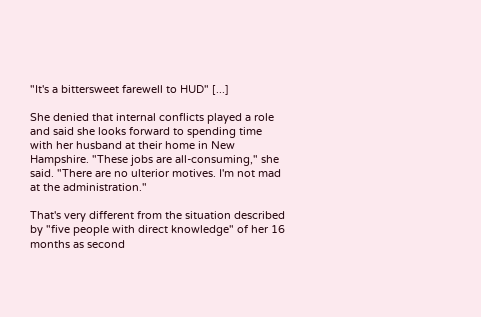"It's a bittersweet farewell to HUD" [...]

She denied that internal conflicts played a role and said she looks forward to spending time with her husband at their home in New Hampshire. "These jobs are all-consuming," she said. "There are no ulterior motives. I'm not mad at the administration."

That's very different from the situation described by "five people with direct knowledge" of her 16 months as second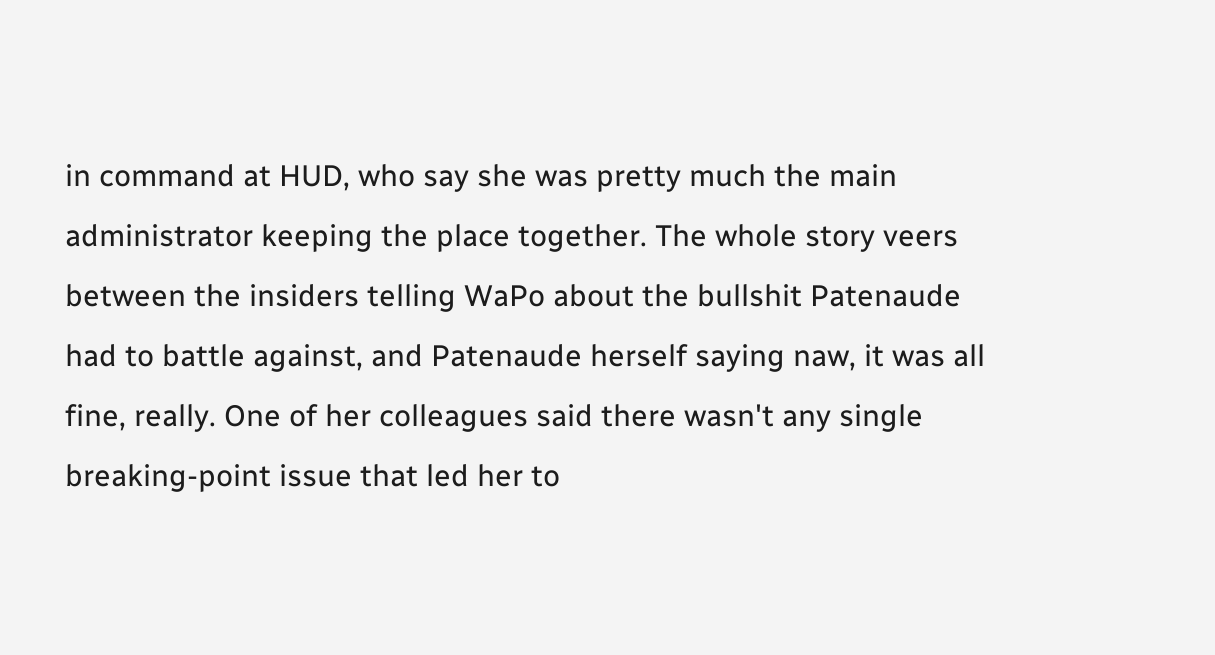in command at HUD, who say she was pretty much the main administrator keeping the place together. The whole story veers between the insiders telling WaPo about the bullshit Patenaude had to battle against, and Patenaude herself saying naw, it was all fine, really. One of her colleagues said there wasn't any single breaking-point issue that led her to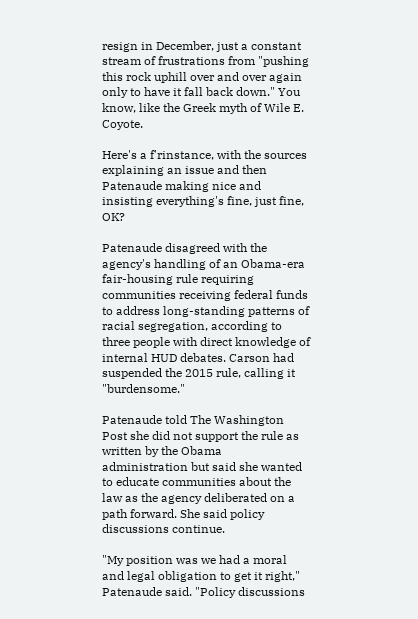resign in December, just a constant stream of frustrations from "pushing this rock uphill over and over again only to have it fall back down." You know, like the Greek myth of Wile E. Coyote.

Here's a f'rinstance, with the sources explaining an issue and then Patenaude making nice and insisting everything's fine, just fine, OK?

Patenaude disagreed with the agency's handling of an Obama-era fair-housing rule requiring communities receiving federal funds to address long-standing patterns of racial segregation, according to three people with direct knowledge of internal HUD debates. Carson had suspended the 2015 rule, calling it "burdensome."

Patenaude told The Washington Post she did not support the rule as written by the Obama administration but said she wanted to educate communities about the law as the agency deliberated on a path forward. She said policy discussions continue.

"My position was we had a moral and legal obligation to get it right," Patenaude said. "Policy discussions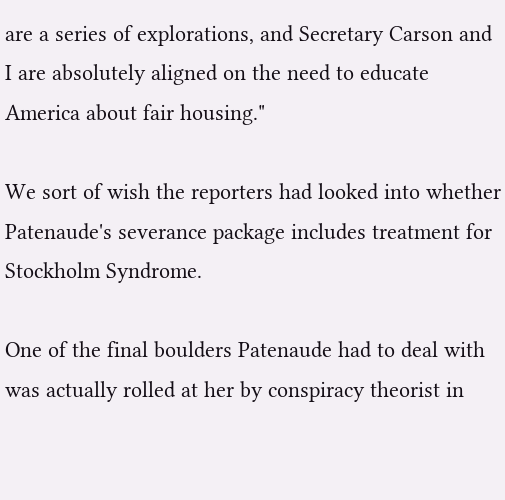are a series of explorations, and Secretary Carson and I are absolutely aligned on the need to educate America about fair housing."

We sort of wish the reporters had looked into whether Patenaude's severance package includes treatment for Stockholm Syndrome.

One of the final boulders Patenaude had to deal with was actually rolled at her by conspiracy theorist in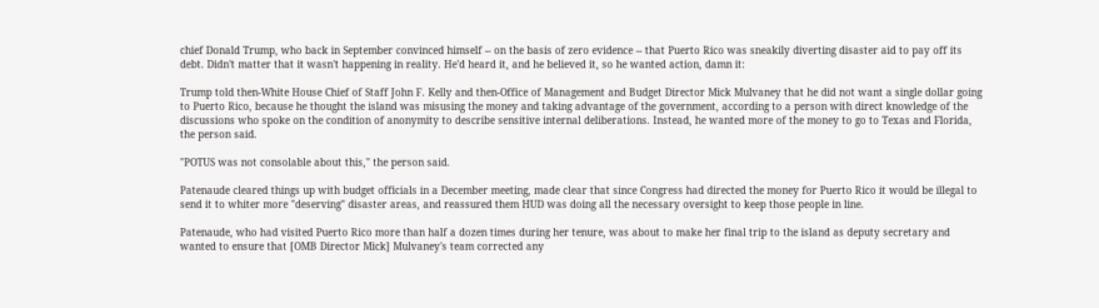chief Donald Trump, who back in September convinced himself -- on the basis of zero evidence -- that Puerto Rico was sneakily diverting disaster aid to pay off its debt. Didn't matter that it wasn't happening in reality. He'd heard it, and he believed it, so he wanted action, damn it:

Trump told then-White House Chief of Staff John F. Kelly and then-Office of Management and Budget Director Mick Mulvaney that he did not want a single dollar going to Puerto Rico, because he thought the island was misusing the money and taking advantage of the government, according to a person with direct knowledge of the discussions who spoke on the condition of anonymity to describe sensitive internal deliberations. Instead, he wanted more of the money to go to Texas and Florida, the person said.

"POTUS was not consolable about this," the person said.

Patenaude cleared things up with budget officials in a December meeting, made clear that since Congress had directed the money for Puerto Rico it would be illegal to send it to whiter more "deserving" disaster areas, and reassured them HUD was doing all the necessary oversight to keep those people in line.

Patenaude, who had visited Puerto Rico more than half a dozen times during her tenure, was about to make her final trip to the island as deputy secretary and wanted to ensure that [OMB Director Mick] Mulvaney's team corrected any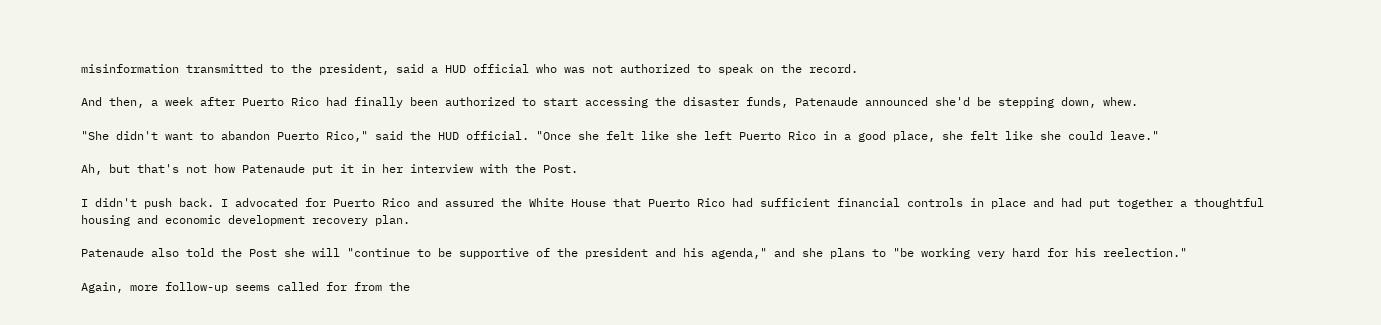misinformation transmitted to the president, said a HUD official who was not authorized to speak on the record.

And then, a week after Puerto Rico had finally been authorized to start accessing the disaster funds, Patenaude announced she'd be stepping down, whew.

"She didn't want to abandon Puerto Rico," said the HUD official. "Once she felt like she left Puerto Rico in a good place, she felt like she could leave."

Ah, but that's not how Patenaude put it in her interview with the Post.

I didn't push back. I advocated for Puerto Rico and assured the White House that Puerto Rico had sufficient financial controls in place and had put together a thoughtful housing and economic development recovery plan.

Patenaude also told the Post she will "continue to be supportive of the president and his agenda," and she plans to "be working very hard for his reelection."

Again, more follow-up seems called for from the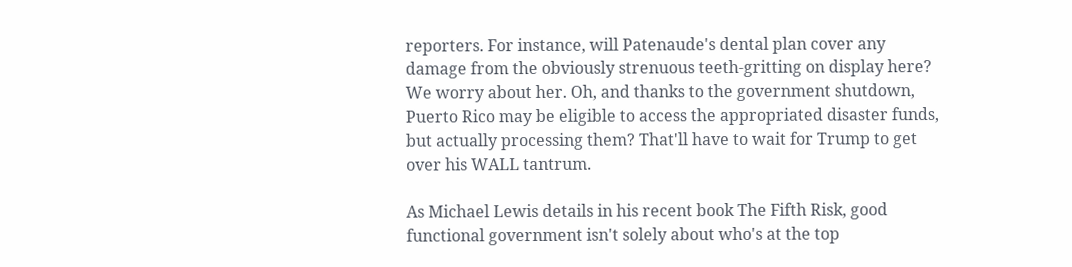reporters. For instance, will Patenaude's dental plan cover any damage from the obviously strenuous teeth-gritting on display here? We worry about her. Oh, and thanks to the government shutdown, Puerto Rico may be eligible to access the appropriated disaster funds, but actually processing them? That'll have to wait for Trump to get over his WALL tantrum.

As Michael Lewis details in his recent book The Fifth Risk, good functional government isn't solely about who's at the top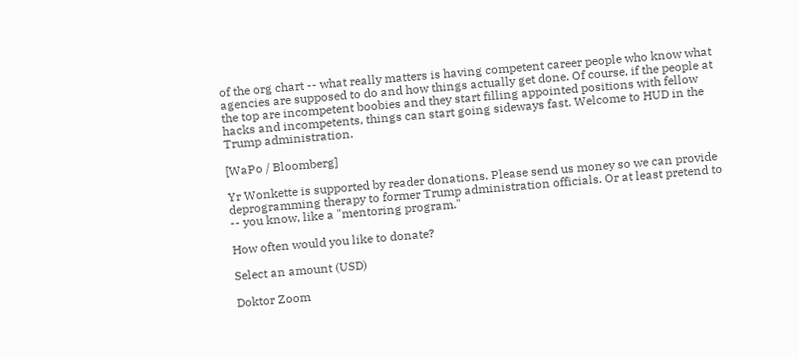of the org chart -- what really matters is having competent career people who know what agencies are supposed to do and how things actually get done. Of course, if the people at the top are incompetent boobies and they start filling appointed positions with fellow hacks and incompetents, things can start going sideways fast. Welcome to HUD in the Trump administration.

[WaPo / Bloomberg]

Yr Wonkette is supported by reader donations. Please send us money so we can provide deprogramming therapy to former Trump administration officials. Or at least pretend to -- you know, like a "mentoring program."

How often would you like to donate?

Select an amount (USD)

Doktor Zoom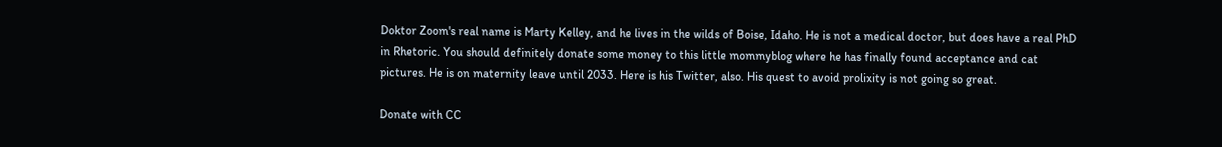Doktor Zoom's real name is Marty Kelley, and he lives in the wilds of Boise, Idaho. He is not a medical doctor, but does have a real PhD in Rhetoric. You should definitely donate some money to this little mommyblog where he has finally found acceptance and cat pictures. He is on maternity leave until 2033. Here is his Twitter, also. His quest to avoid prolixity is not going so great.

Donate with CC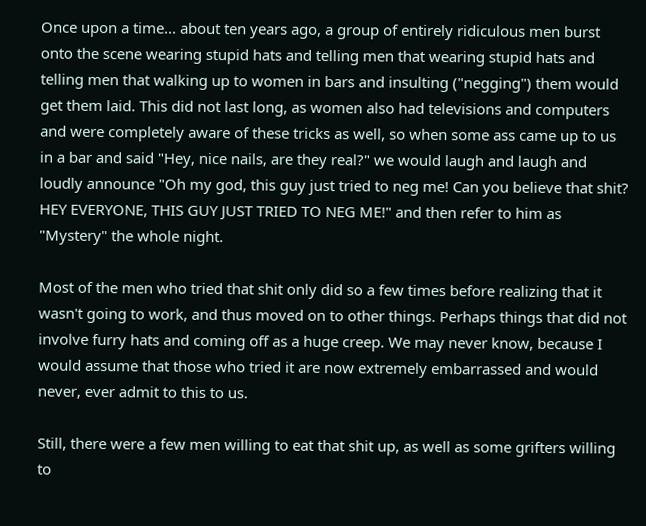Once upon a time... about ten years ago, a group of entirely ridiculous men burst onto the scene wearing stupid hats and telling men that wearing stupid hats and telling men that walking up to women in bars and insulting ("negging") them would get them laid. This did not last long, as women also had televisions and computers and were completely aware of these tricks as well, so when some ass came up to us in a bar and said "Hey, nice nails, are they real?" we would laugh and laugh and loudly announce "Oh my god, this guy just tried to neg me! Can you believe that shit? HEY EVERYONE, THIS GUY JUST TRIED TO NEG ME!" and then refer to him as "Mystery" the whole night.

Most of the men who tried that shit only did so a few times before realizing that it wasn't going to work, and thus moved on to other things. Perhaps things that did not involve furry hats and coming off as a huge creep. We may never know, because I would assume that those who tried it are now extremely embarrassed and would never, ever admit to this to us.

Still, there were a few men willing to eat that shit up, as well as some grifters willing to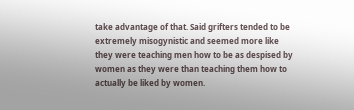take advantage of that. Said grifters tended to be extremely misogynistic and seemed more like they were teaching men how to be as despised by women as they were than teaching them how to actually be liked by women.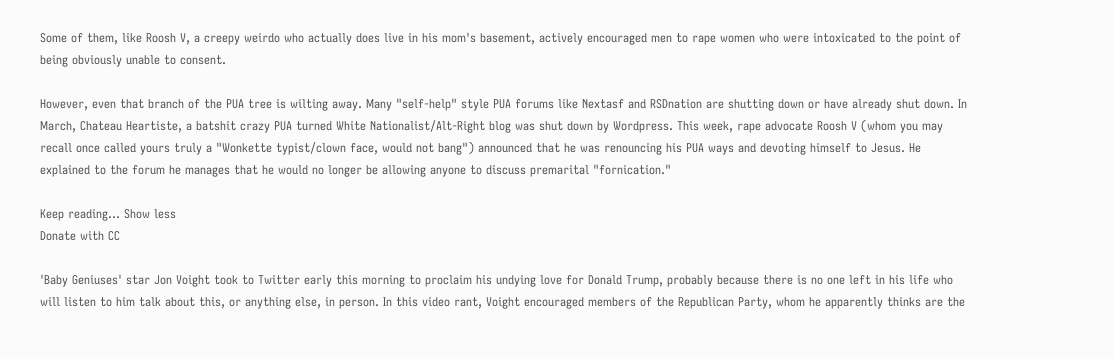Some of them, like Roosh V, a creepy weirdo who actually does live in his mom's basement, actively encouraged men to rape women who were intoxicated to the point of being obviously unable to consent.

However, even that branch of the PUA tree is wilting away. Many "self-help" style PUA forums like Nextasf and RSDnation are shutting down or have already shut down. In March, Chateau Heartiste, a batshit crazy PUA turned White Nationalist/Alt-Right blog was shut down by Wordpress. This week, rape advocate Roosh V (whom you may recall once called yours truly a "Wonkette typist/clown face, would not bang") announced that he was renouncing his PUA ways and devoting himself to Jesus. He explained to the forum he manages that he would no longer be allowing anyone to discuss premarital "fornication."

Keep reading... Show less
Donate with CC

'Baby Geniuses' star Jon Voight took to Twitter early this morning to proclaim his undying love for Donald Trump, probably because there is no one left in his life who will listen to him talk about this, or anything else, in person. In this video rant, Voight encouraged members of the Republican Party, whom he apparently thinks are the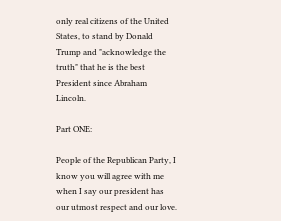only real citizens of the United States, to stand by Donald Trump and "acknowledge the truth" that he is the best President since Abraham Lincoln.

Part ONE:

People of the Republican Party, I know you will agree with me when I say our president has our utmost respect and our love.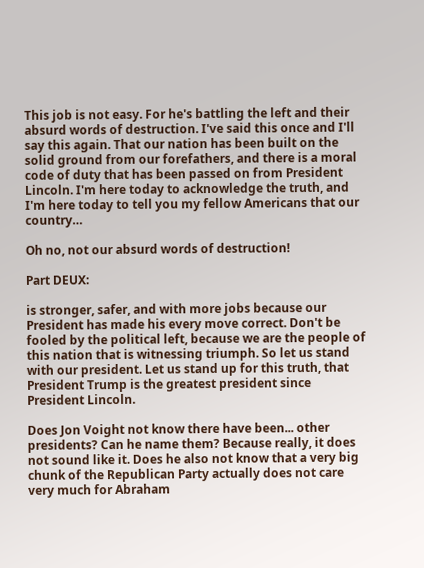This job is not easy. For he's battling the left and their absurd words of destruction. I've said this once and I'll say this again. That our nation has been built on the solid ground from our forefathers, and there is a moral code of duty that has been passed on from President Lincoln. I'm here today to acknowledge the truth, and I'm here today to tell you my fellow Americans that our country…

Oh no, not our absurd words of destruction!

Part DEUX:

is stronger, safer, and with more jobs because our President has made his every move correct. Don't be fooled by the political left, because we are the people of this nation that is witnessing triumph. So let us stand with our president. Let us stand up for this truth, that President Trump is the greatest president since President Lincoln.

Does Jon Voight not know there have been... other presidents? Can he name them? Because really, it does not sound like it. Does he also not know that a very big chunk of the Republican Party actually does not care very much for Abraham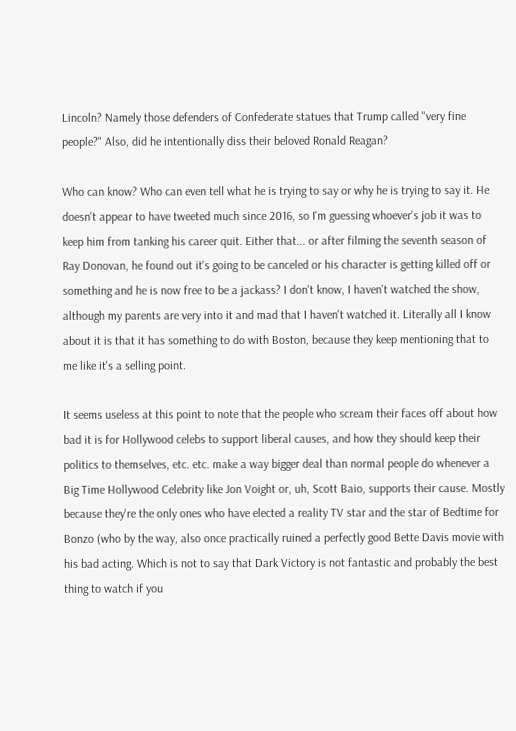Lincoln? Namely those defenders of Confederate statues that Trump called "very fine people?" Also, did he intentionally diss their beloved Ronald Reagan?

Who can know? Who can even tell what he is trying to say or why he is trying to say it. He doesn't appear to have tweeted much since 2016, so I'm guessing whoever's job it was to keep him from tanking his career quit. Either that... or after filming the seventh season of Ray Donovan, he found out it's going to be canceled or his character is getting killed off or something and he is now free to be a jackass? I don't know, I haven't watched the show, although my parents are very into it and mad that I haven't watched it. Literally all I know about it is that it has something to do with Boston, because they keep mentioning that to me like it's a selling point.

It seems useless at this point to note that the people who scream their faces off about how bad it is for Hollywood celebs to support liberal causes, and how they should keep their politics to themselves, etc. etc. make a way bigger deal than normal people do whenever a Big Time Hollywood Celebrity like Jon Voight or, uh, Scott Baio, supports their cause. Mostly because they're the only ones who have elected a reality TV star and the star of Bedtime for Bonzo (who by the way, also once practically ruined a perfectly good Bette Davis movie with his bad acting. Which is not to say that Dark Victory is not fantastic and probably the best thing to watch if you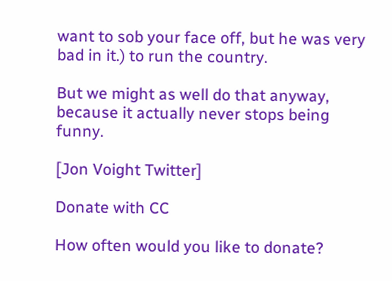want to sob your face off, but he was very bad in it.) to run the country.

But we might as well do that anyway, because it actually never stops being funny.

[Jon Voight Twitter]

Donate with CC

How often would you like to donate?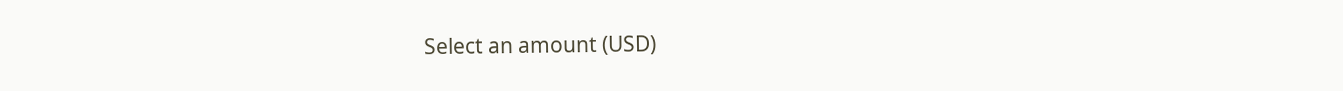Select an amount (USD)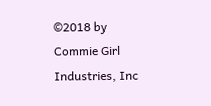©2018 by Commie Girl Industries, Inc